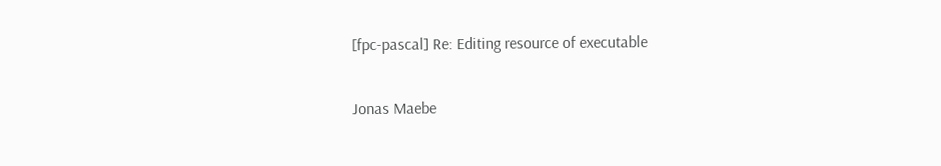[fpc-pascal] Re: Editing resource of executable

Jonas Maebe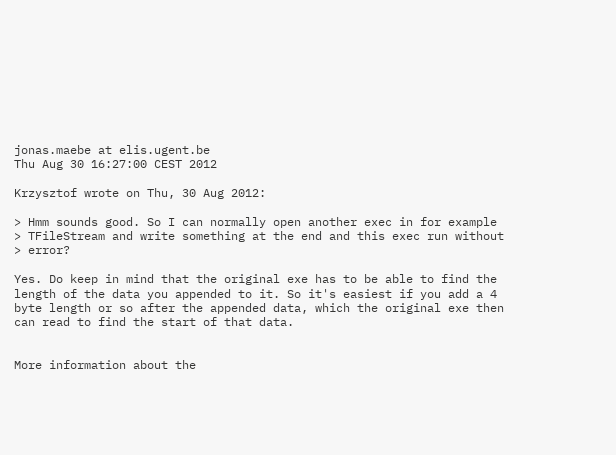jonas.maebe at elis.ugent.be
Thu Aug 30 16:27:00 CEST 2012

Krzysztof wrote on Thu, 30 Aug 2012:

> Hmm sounds good. So I can normally open another exec in for example
> TFileStream and write something at the end and this exec run without
> error?

Yes. Do keep in mind that the original exe has to be able to find the
length of the data you appended to it. So it's easiest if you add a 4
byte length or so after the appended data, which the original exe then
can read to find the start of that data.


More information about the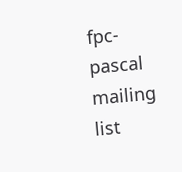fpc-pascal mailing list